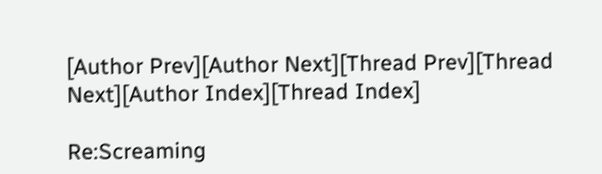[Author Prev][Author Next][Thread Prev][Thread Next][Author Index][Thread Index]

Re:Screaming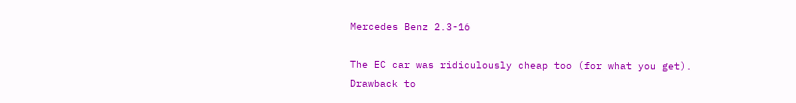Mercedes Benz 2.3-16

The EC car was ridiculously cheap too (for what you get). Drawback to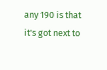any 190 is that it's got next to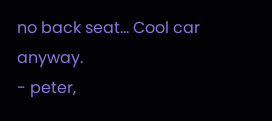no back seat... Cool car anyway.
- peter,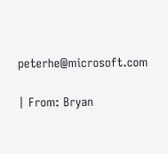peterhe@microsoft.com

| From: Bryan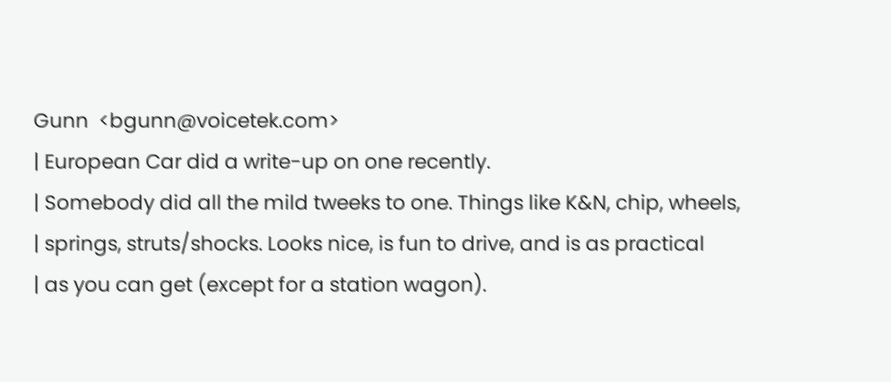Gunn  <bgunn@voicetek.com>
| European Car did a write-up on one recently.
| Somebody did all the mild tweeks to one. Things like K&N, chip, wheels,
| springs, struts/shocks. Looks nice, is fun to drive, and is as practical
| as you can get (except for a station wagon).